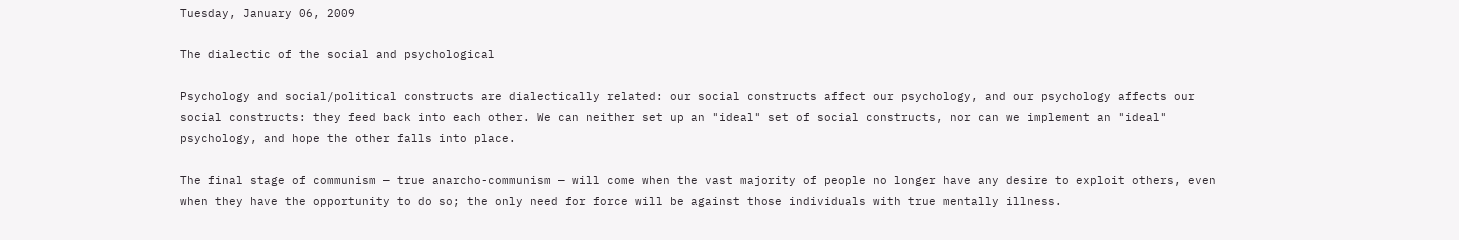Tuesday, January 06, 2009

The dialectic of the social and psychological

Psychology and social/political constructs are dialectically related: our social constructs affect our psychology, and our psychology affects our social constructs: they feed back into each other. We can neither set up an "ideal" set of social constructs, nor can we implement an "ideal" psychology, and hope the other falls into place.

The final stage of communism — true anarcho-communism — will come when the vast majority of people no longer have any desire to exploit others, even when they have the opportunity to do so; the only need for force will be against those individuals with true mentally illness.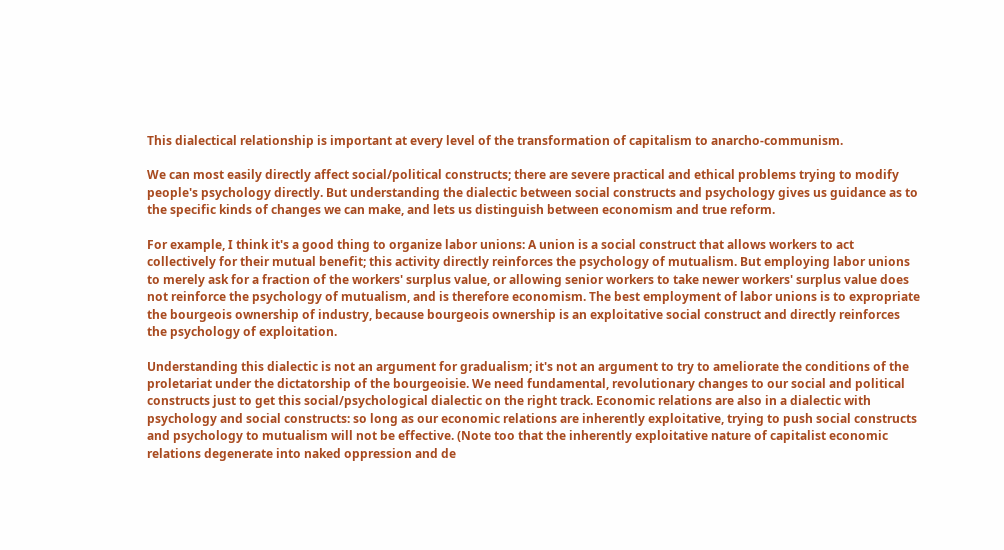This dialectical relationship is important at every level of the transformation of capitalism to anarcho-communism.

We can most easily directly affect social/political constructs; there are severe practical and ethical problems trying to modify people's psychology directly. But understanding the dialectic between social constructs and psychology gives us guidance as to the specific kinds of changes we can make, and lets us distinguish between economism and true reform.

For example, I think it's a good thing to organize labor unions: A union is a social construct that allows workers to act collectively for their mutual benefit; this activity directly reinforces the psychology of mutualism. But employing labor unions to merely ask for a fraction of the workers' surplus value, or allowing senior workers to take newer workers' surplus value does not reinforce the psychology of mutualism, and is therefore economism. The best employment of labor unions is to expropriate the bourgeois ownership of industry, because bourgeois ownership is an exploitative social construct and directly reinforces the psychology of exploitation.

Understanding this dialectic is not an argument for gradualism; it's not an argument to try to ameliorate the conditions of the proletariat under the dictatorship of the bourgeoisie. We need fundamental, revolutionary changes to our social and political constructs just to get this social/psychological dialectic on the right track. Economic relations are also in a dialectic with psychology and social constructs: so long as our economic relations are inherently exploitative, trying to push social constructs and psychology to mutualism will not be effective. (Note too that the inherently exploitative nature of capitalist economic relations degenerate into naked oppression and de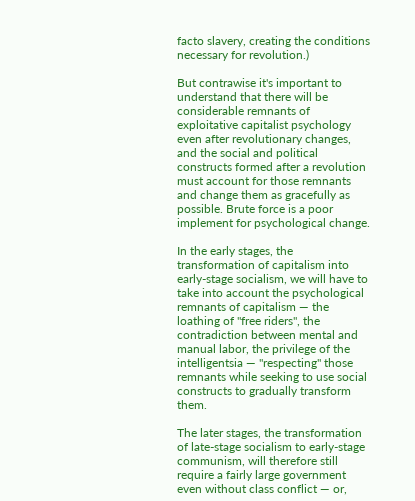facto slavery, creating the conditions necessary for revolution.)

But contrawise it's important to understand that there will be considerable remnants of exploitative capitalist psychology even after revolutionary changes, and the social and political constructs formed after a revolution must account for those remnants and change them as gracefully as possible. Brute force is a poor implement for psychological change.

In the early stages, the transformation of capitalism into early-stage socialism, we will have to take into account the psychological remnants of capitalism — the loathing of "free riders", the contradiction between mental and manual labor, the privilege of the intelligentsia — "respecting" those remnants while seeking to use social constructs to gradually transform them.

The later stages, the transformation of late-stage socialism to early-stage communism, will therefore still require a fairly large government even without class conflict — or,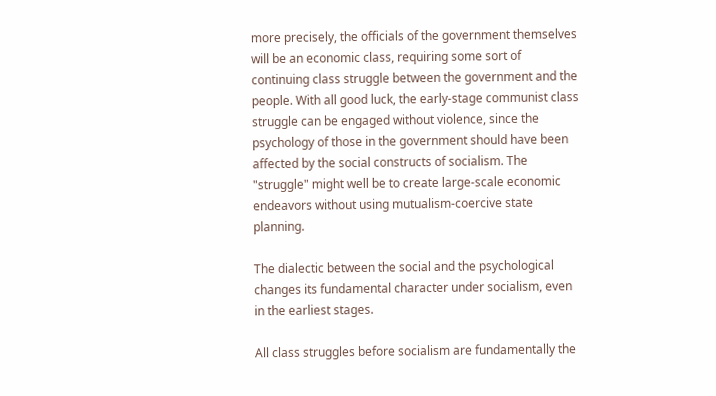more precisely, the officials of the government themselves will be an economic class, requiring some sort of continuing class struggle between the government and the people. With all good luck, the early-stage communist class struggle can be engaged without violence, since the psychology of those in the government should have been affected by the social constructs of socialism. The "struggle" might well be to create large-scale economic endeavors without using mutualism-coercive state planning.

The dialectic between the social and the psychological changes its fundamental character under socialism, even in the earliest stages.

All class struggles before socialism are fundamentally the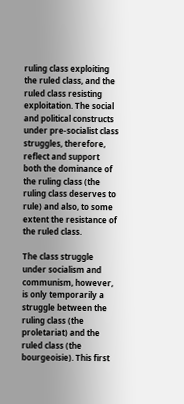ruling class exploiting the ruled class, and the ruled class resisting exploitation. The social and political constructs under pre-socialist class struggles, therefore, reflect and support both the dominance of the ruling class (the ruling class deserves to rule) and also, to some extent the resistance of the ruled class.

The class struggle under socialism and communism, however, is only temporarily a struggle between the ruling class (the proletariat) and the ruled class (the bourgeoisie). This first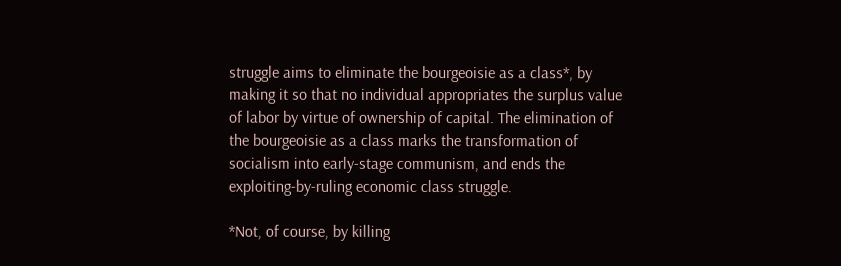struggle aims to eliminate the bourgeoisie as a class*, by making it so that no individual appropriates the surplus value of labor by virtue of ownership of capital. The elimination of the bourgeoisie as a class marks the transformation of socialism into early-stage communism, and ends the exploiting-by-ruling economic class struggle.

*Not, of course, by killing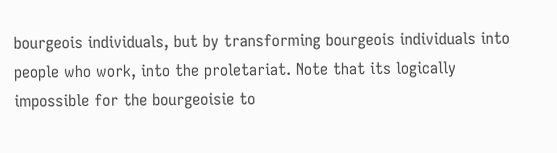bourgeois individuals, but by transforming bourgeois individuals into people who work, into the proletariat. Note that its logically impossible for the bourgeoisie to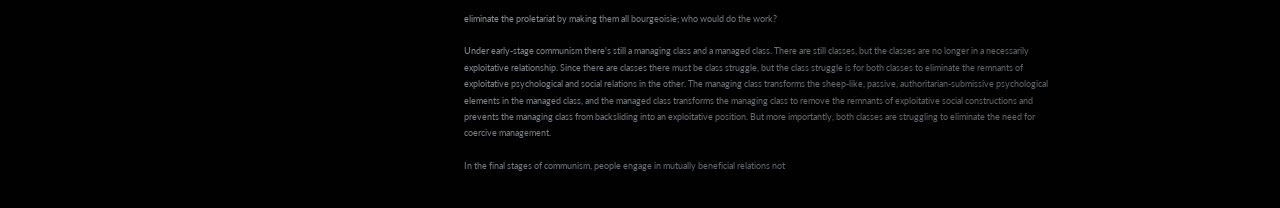eliminate the proletariat by making them all bourgeoisie; who would do the work?

Under early-stage communism there's still a managing class and a managed class. There are still classes, but the classes are no longer in a necessarily exploitative relationship. Since there are classes there must be class struggle, but the class struggle is for both classes to eliminate the remnants of exploitative psychological and social relations in the other. The managing class transforms the sheep-like, passive, authoritarian-submissive psychological elements in the managed class, and the managed class transforms the managing class to remove the remnants of exploitative social constructions and prevents the managing class from backsliding into an exploitative position. But more importantly, both classes are struggling to eliminate the need for coercive management.

In the final stages of communism, people engage in mutually beneficial relations not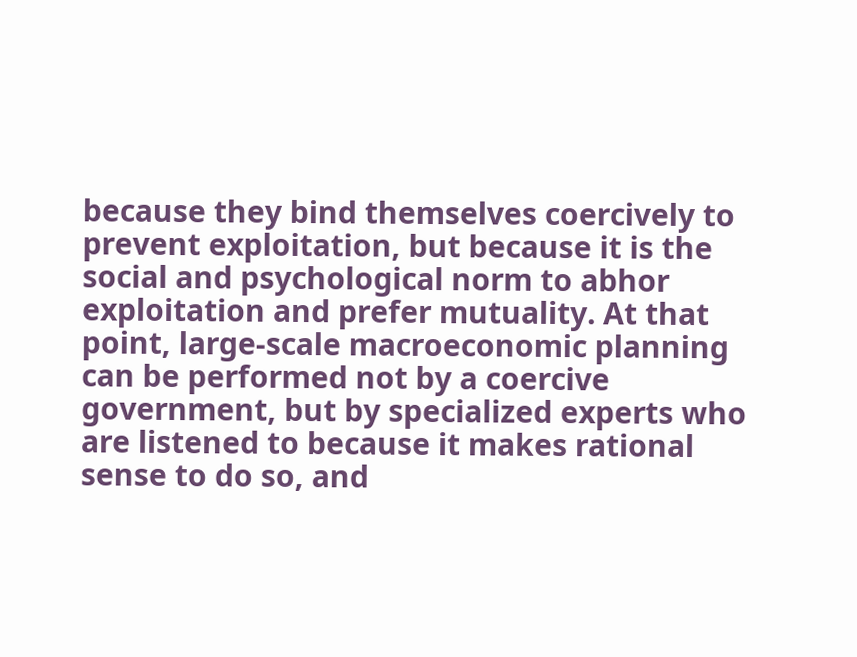because they bind themselves coercively to prevent exploitation, but because it is the social and psychological norm to abhor exploitation and prefer mutuality. At that point, large-scale macroeconomic planning can be performed not by a coercive government, but by specialized experts who are listened to because it makes rational sense to do so, and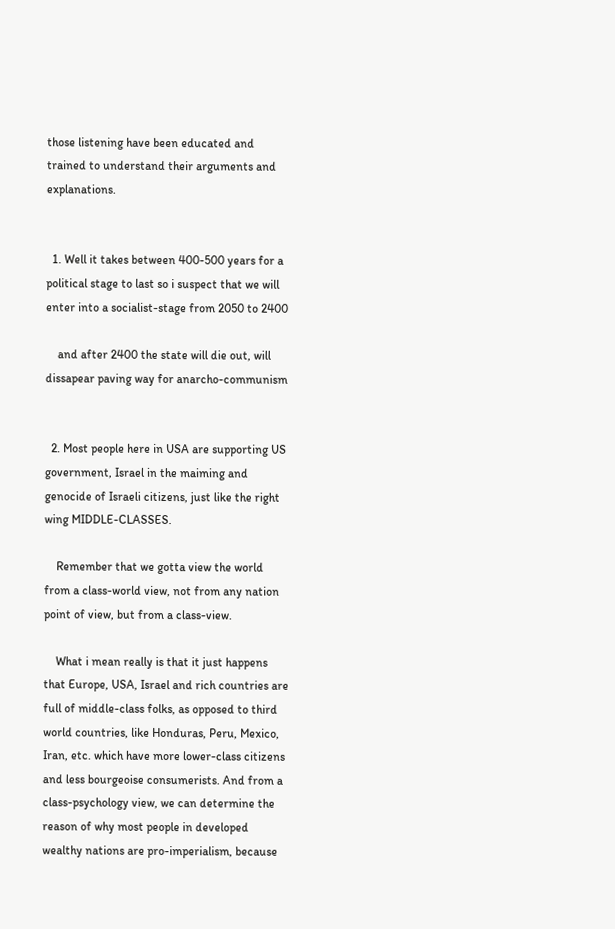those listening have been educated and trained to understand their arguments and explanations.


  1. Well it takes between 400-500 years for a political stage to last so i suspect that we will enter into a socialist-stage from 2050 to 2400

    and after 2400 the state will die out, will dissapear paving way for anarcho-communism


  2. Most people here in USA are supporting US government, Israel in the maiming and genocide of Israeli citizens, just like the right wing MIDDLE-CLASSES.

    Remember that we gotta view the world from a class-world view, not from any nation point of view, but from a class-view.

    What i mean really is that it just happens that Europe, USA, Israel and rich countries are full of middle-class folks, as opposed to third world countries, like Honduras, Peru, Mexico, Iran, etc. which have more lower-class citizens and less bourgeoise consumerists. And from a class-psychology view, we can determine the reason of why most people in developed wealthy nations are pro-imperialism, because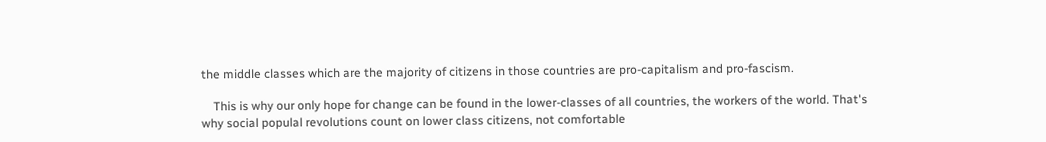the middle classes which are the majority of citizens in those countries are pro-capitalism and pro-fascism.

    This is why our only hope for change can be found in the lower-classes of all countries, the workers of the world. That's why social populal revolutions count on lower class citizens, not comfortable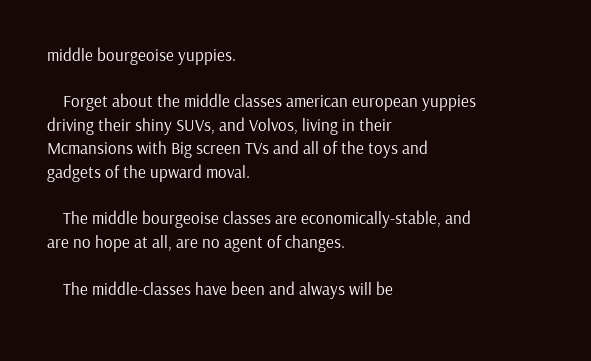middle bourgeoise yuppies.

    Forget about the middle classes american european yuppies driving their shiny SUVs, and Volvos, living in their Mcmansions with Big screen TVs and all of the toys and gadgets of the upward moval.

    The middle bourgeoise classes are economically-stable, and are no hope at all, are no agent of changes.

    The middle-classes have been and always will be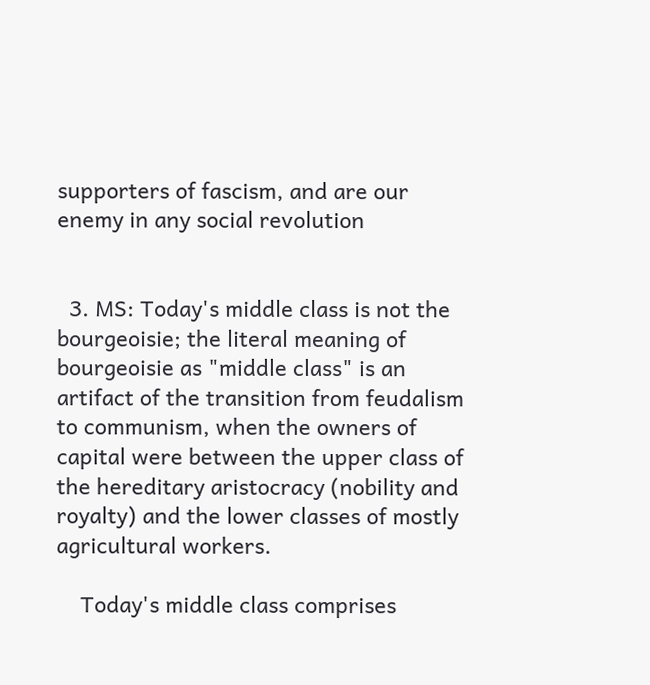supporters of fascism, and are our enemy in any social revolution


  3. MS: Today's middle class is not the bourgeoisie; the literal meaning of bourgeoisie as "middle class" is an artifact of the transition from feudalism to communism, when the owners of capital were between the upper class of the hereditary aristocracy (nobility and royalty) and the lower classes of mostly agricultural workers.

    Today's middle class comprises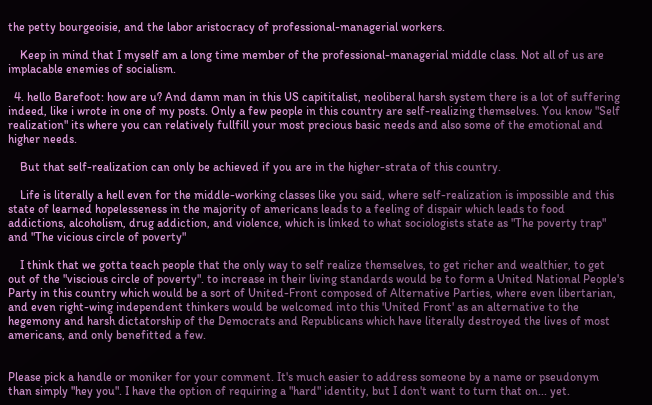the petty bourgeoisie, and the labor aristocracy of professional-managerial workers.

    Keep in mind that I myself am a long time member of the professional-managerial middle class. Not all of us are implacable enemies of socialism.

  4. hello Barefoot: how are u? And damn man in this US capititalist, neoliberal harsh system there is a lot of suffering indeed, like i wrote in one of my posts. Only a few people in this country are self-realizing themselves. You know "Self realization" its where you can relatively fullfill your most precious basic needs and also some of the emotional and higher needs.

    But that self-realization can only be achieved if you are in the higher-strata of this country.

    Life is literally a hell even for the middle-working classes like you said, where self-realization is impossible and this state of learned hopelesseness in the majority of americans leads to a feeling of dispair which leads to food addictions, alcoholism, drug addiction, and violence, which is linked to what sociologists state as "The poverty trap" and "The vicious circle of poverty"

    I think that we gotta teach people that the only way to self realize themselves, to get richer and wealthier, to get out of the "viscious circle of poverty". to increase in their living standards would be to form a United National People's Party in this country which would be a sort of United-Front composed of Alternative Parties, where even libertarian, and even right-wing independent thinkers would be welcomed into this 'United Front' as an alternative to the hegemony and harsh dictatorship of the Democrats and Republicans which have literally destroyed the lives of most americans, and only benefitted a few.


Please pick a handle or moniker for your comment. It's much easier to address someone by a name or pseudonym than simply "hey you". I have the option of requiring a "hard" identity, but I don't want to turn that on... yet.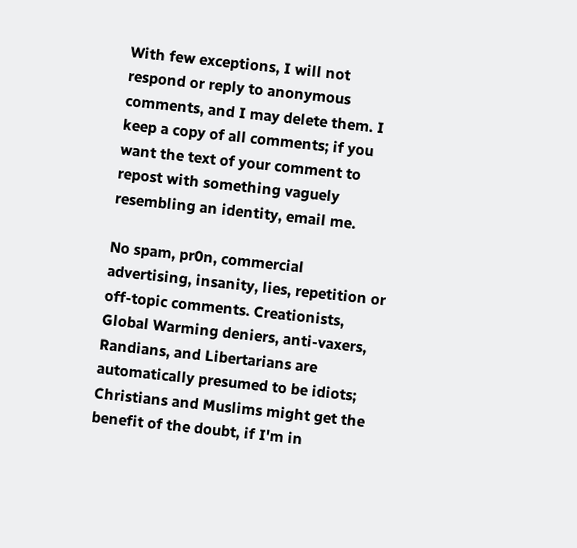With few exceptions, I will not respond or reply to anonymous comments, and I may delete them. I keep a copy of all comments; if you want the text of your comment to repost with something vaguely resembling an identity, email me.

No spam, pr0n, commercial advertising, insanity, lies, repetition or off-topic comments. Creationists, Global Warming deniers, anti-vaxers, Randians, and Libertarians are automatically presumed to be idiots; Christians and Muslims might get the benefit of the doubt, if I'm in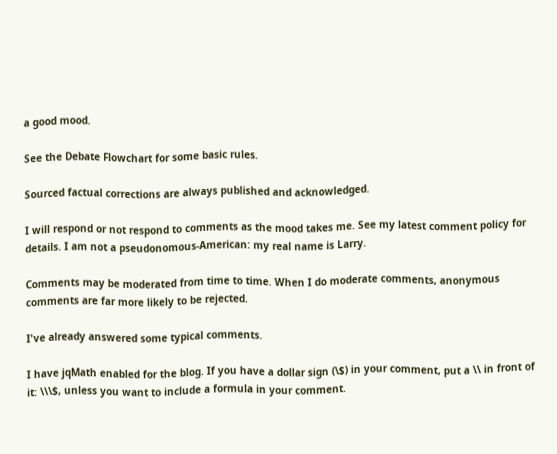a good mood.

See the Debate Flowchart for some basic rules.

Sourced factual corrections are always published and acknowledged.

I will respond or not respond to comments as the mood takes me. See my latest comment policy for details. I am not a pseudonomous-American: my real name is Larry.

Comments may be moderated from time to time. When I do moderate comments, anonymous comments are far more likely to be rejected.

I've already answered some typical comments.

I have jqMath enabled for the blog. If you have a dollar sign (\$) in your comment, put a \\ in front of it: \\\$, unless you want to include a formula in your comment.